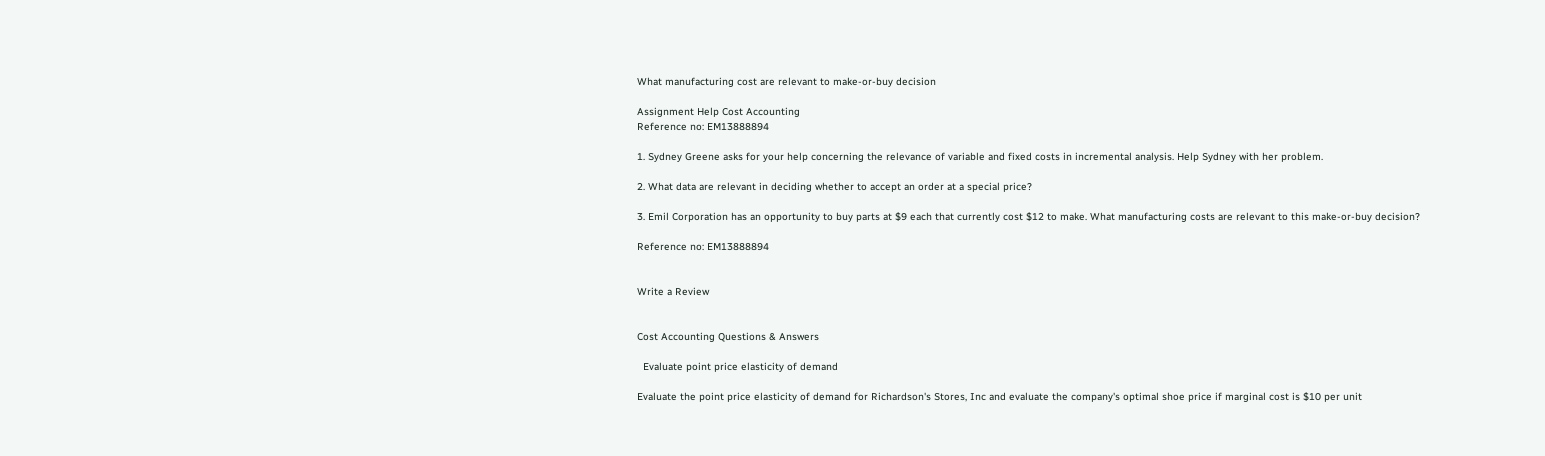What manufacturing cost are relevant to make-or-buy decision

Assignment Help Cost Accounting
Reference no: EM13888894

1. Sydney Greene asks for your help concerning the relevance of variable and fixed costs in incremental analysis. Help Sydney with her problem.

2. What data are relevant in deciding whether to accept an order at a special price?

3. Emil Corporation has an opportunity to buy parts at $9 each that currently cost $12 to make. What manufacturing costs are relevant to this make-or-buy decision?

Reference no: EM13888894


Write a Review


Cost Accounting Questions & Answers

  Evaluate point price elasticity of demand

Evaluate the point price elasticity of demand for Richardson's Stores, Inc and evaluate the company's optimal shoe price if marginal cost is $10 per unit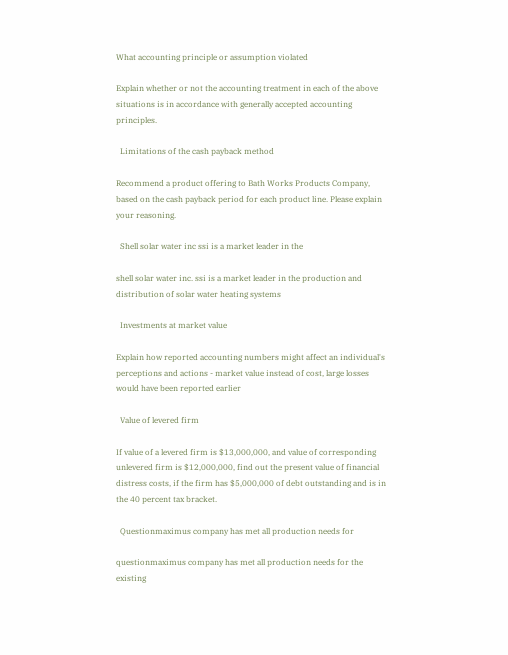What accounting principle or assumption violated

Explain whether or not the accounting treatment in each of the above situations is in accordance with generally accepted accounting principles.

  Limitations of the cash payback method

Recommend a product offering to Bath Works Products Company, based on the cash payback period for each product line. Please explain your reasoning.

  Shell solar water inc ssi is a market leader in the

shell solar water inc. ssi is a market leader in the production and distribution of solar water heating systems

  Investments at market value

Explain how reported accounting numbers might affect an individual's perceptions and actions - market value instead of cost, large losses would have been reported earlier

  Value of levered firm

If value of a levered firm is $13,000,000, and value of corresponding unlevered firm is $12,000,000, find out the present value of financial distress costs, if the firm has $5,000,000 of debt outstanding and is in the 40 percent tax bracket.

  Questionmaximus company has met all production needs for

questionmaximus company has met all production needs for the existing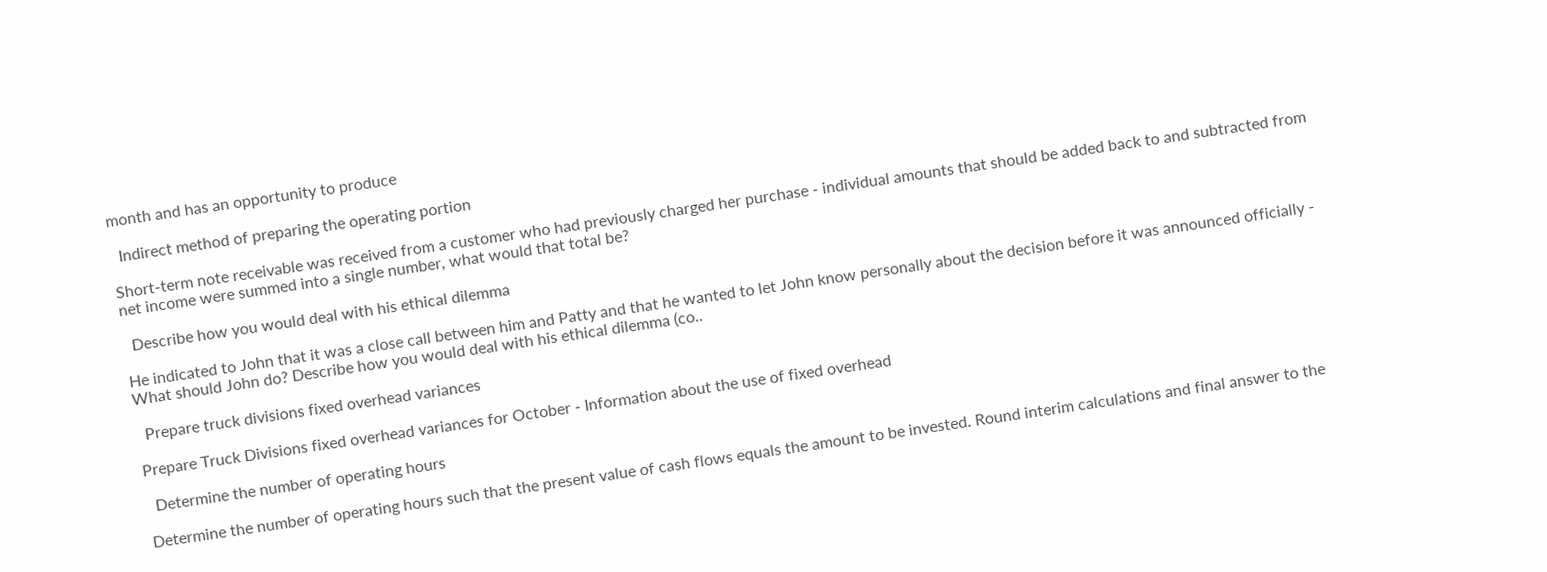month and has an opportunity to produce

  Indirect method of preparing the operating portion

Short-term note receivable was received from a customer who had previously charged her purchase - individual amounts that should be added back to and subtracted from net income were summed into a single number, what would that total be?

  Describe how you would deal with his ethical dilemma

He indicated to John that it was a close call between him and Patty and that he wanted to let John know personally about the decision before it was announced officially - What should John do? Describe how you would deal with his ethical dilemma (co..

  Prepare truck divisions fixed overhead variances

Prepare Truck Divisions fixed overhead variances for October - Information about the use of fixed overhead

  Determine the number of operating hours

Determine the number of operating hours such that the present value of cash flows equals the amount to be invested. Round interim calculations and final answer to the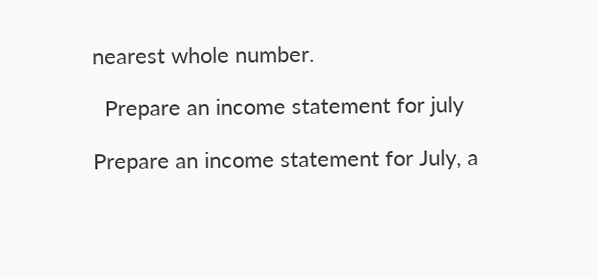nearest whole number.

  Prepare an income statement for july

Prepare an income statement for July, a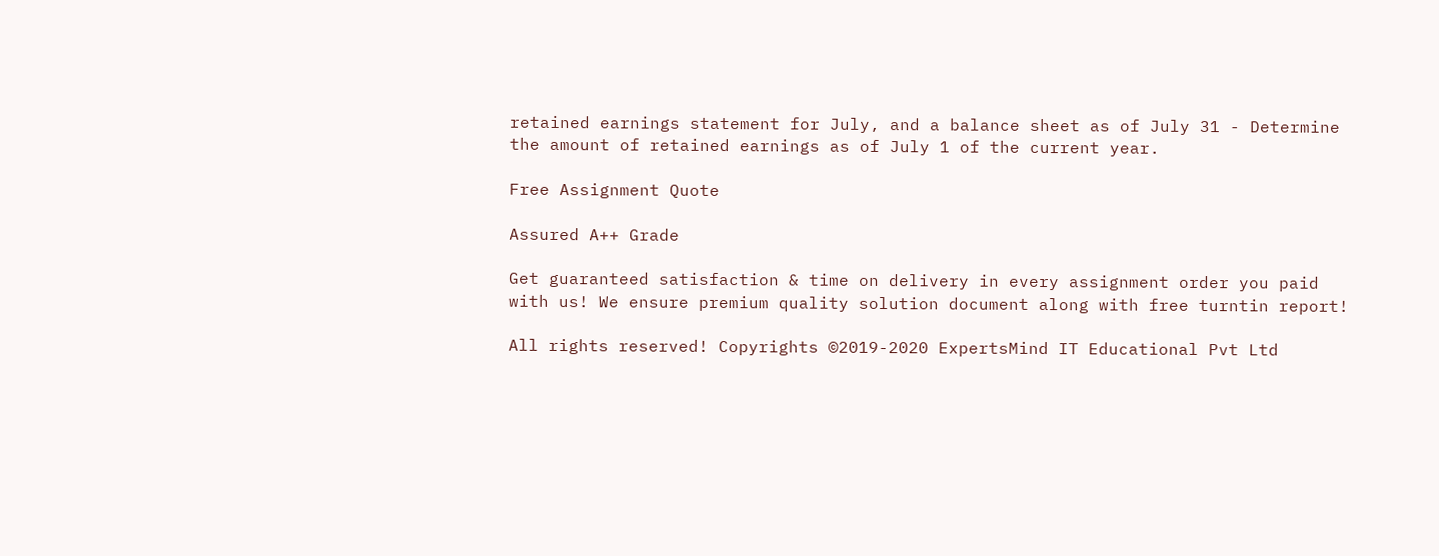retained earnings statement for July, and a balance sheet as of July 31 - Determine the amount of retained earnings as of July 1 of the current year.

Free Assignment Quote

Assured A++ Grade

Get guaranteed satisfaction & time on delivery in every assignment order you paid with us! We ensure premium quality solution document along with free turntin report!

All rights reserved! Copyrights ©2019-2020 ExpertsMind IT Educational Pvt Ltd